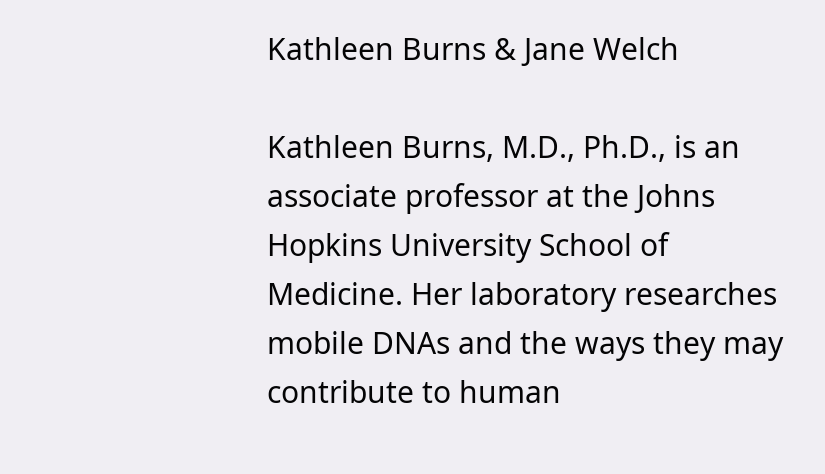Kathleen Burns & Jane Welch

Kathleen Burns, M.D., Ph.D., is an associate professor at the Johns Hopkins University School of Medicine. Her laboratory researches mobile DNAs and the ways they may contribute to human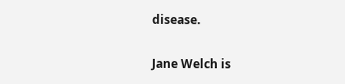disease.

Jane Welch is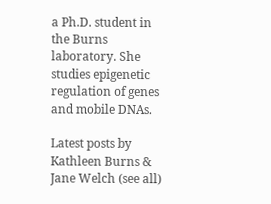a Ph.D. student in the Burns laboratory. She studies epigenetic regulation of genes and mobile DNAs.

Latest posts by Kathleen Burns & Jane Welch (see all)